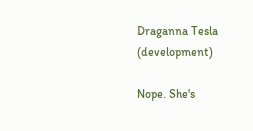Draganna Tesla (development)

Nope. She's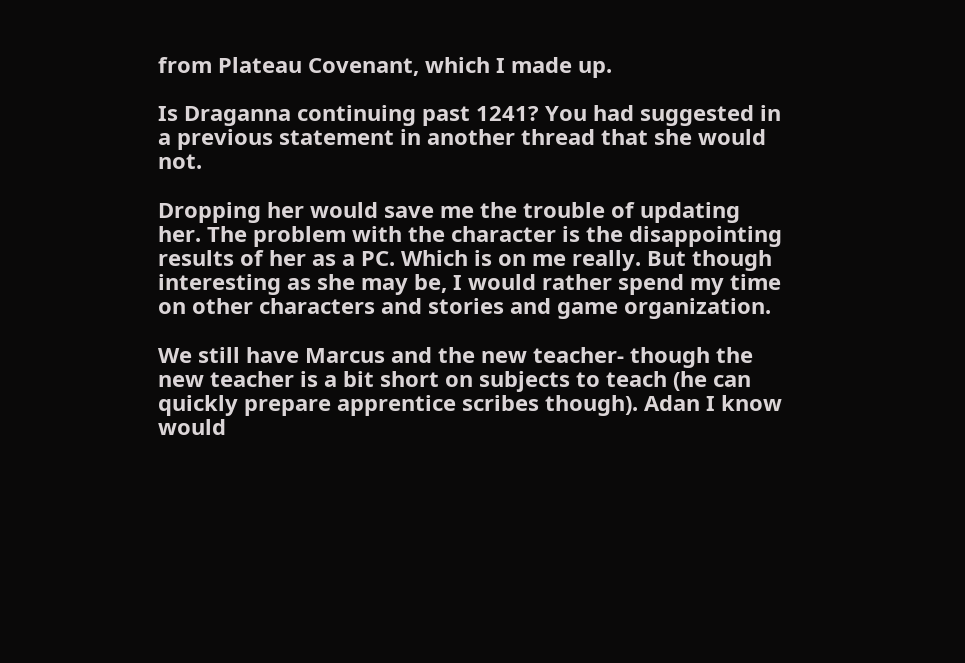from Plateau Covenant, which I made up.

Is Draganna continuing past 1241? You had suggested in a previous statement in another thread that she would not.

Dropping her would save me the trouble of updating her. The problem with the character is the disappointing results of her as a PC. Which is on me really. But though interesting as she may be, I would rather spend my time on other characters and stories and game organization.

We still have Marcus and the new teacher- though the new teacher is a bit short on subjects to teach (he can quickly prepare apprentice scribes though). Adan I know would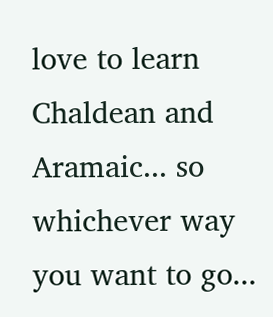love to learn Chaldean and Aramaic... so whichever way you want to go...